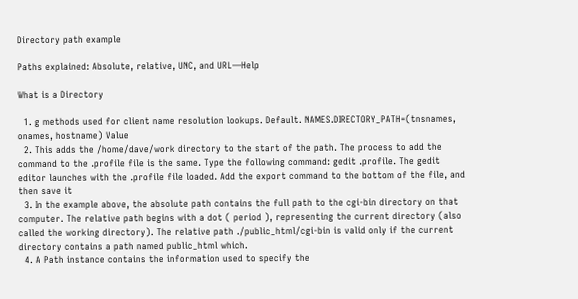Directory path example

Paths explained: Absolute, relative, UNC, and URL—Help

What is a Directory

  1. g methods used for client name resolution lookups. Default. NAMES.DIRECTORY_PATH=(tnsnames, onames, hostname) Value
  2. This adds the /home/dave/work directory to the start of the path. The process to add the command to the .profile file is the same. Type the following command: gedit .profile. The gedit editor launches with the .profile file loaded. Add the export command to the bottom of the file, and then save it
  3. In the example above, the absolute path contains the full path to the cgi-bin directory on that computer. The relative path begins with a dot ( period ), representing the current directory (also called the working directory). The relative path ./public_html/cgi-bin is valid only if the current directory contains a path named public_html which.
  4. A Path instance contains the information used to specify the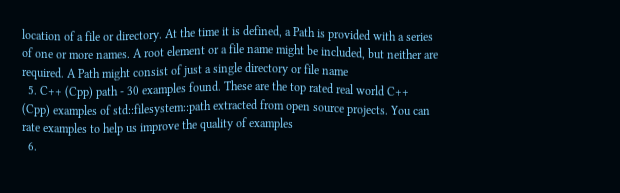location of a file or directory. At the time it is defined, a Path is provided with a series of one or more names. A root element or a file name might be included, but neither are required. A Path might consist of just a single directory or file name
  5. C++ (Cpp) path - 30 examples found. These are the top rated real world C++ (Cpp) examples of std::filesystem::path extracted from open source projects. You can rate examples to help us improve the quality of examples
  6.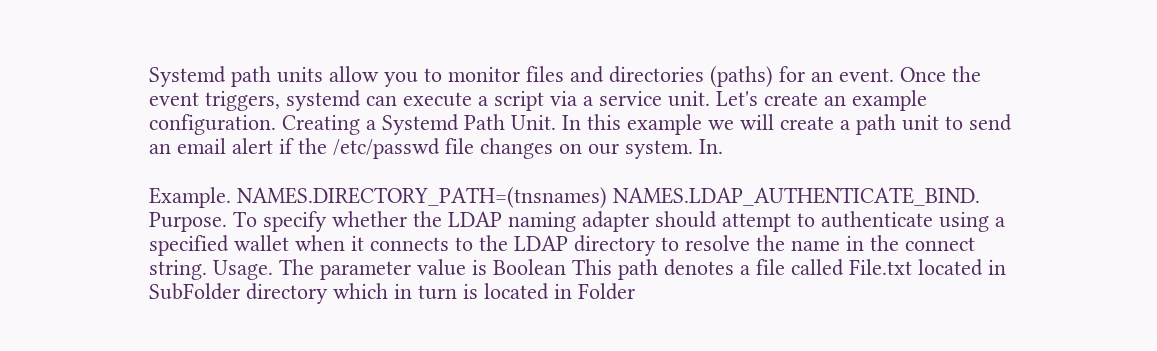Systemd path units allow you to monitor files and directories (paths) for an event. Once the event triggers, systemd can execute a script via a service unit. Let's create an example configuration. Creating a Systemd Path Unit. In this example we will create a path unit to send an email alert if the /etc/passwd file changes on our system. In.

Example. NAMES.DIRECTORY_PATH=(tnsnames) NAMES.LDAP_AUTHENTICATE_BIND. Purpose. To specify whether the LDAP naming adapter should attempt to authenticate using a specified wallet when it connects to the LDAP directory to resolve the name in the connect string. Usage. The parameter value is Boolean This path denotes a file called File.txt located in SubFolder directory which in turn is located in Folder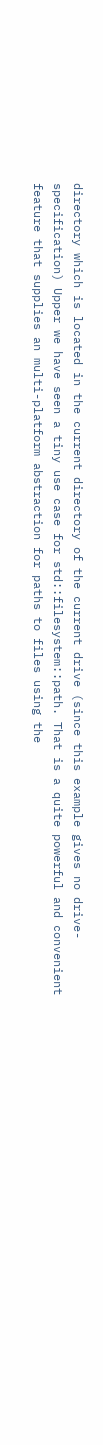directory which is located in the current directory of the current drive (since this example gives no drive-specification) Upper we have seen a tiny use case for std::filesystem::path. That is a quite powerful and convenient feature that supplies an multi-platform abstraction for paths to files using the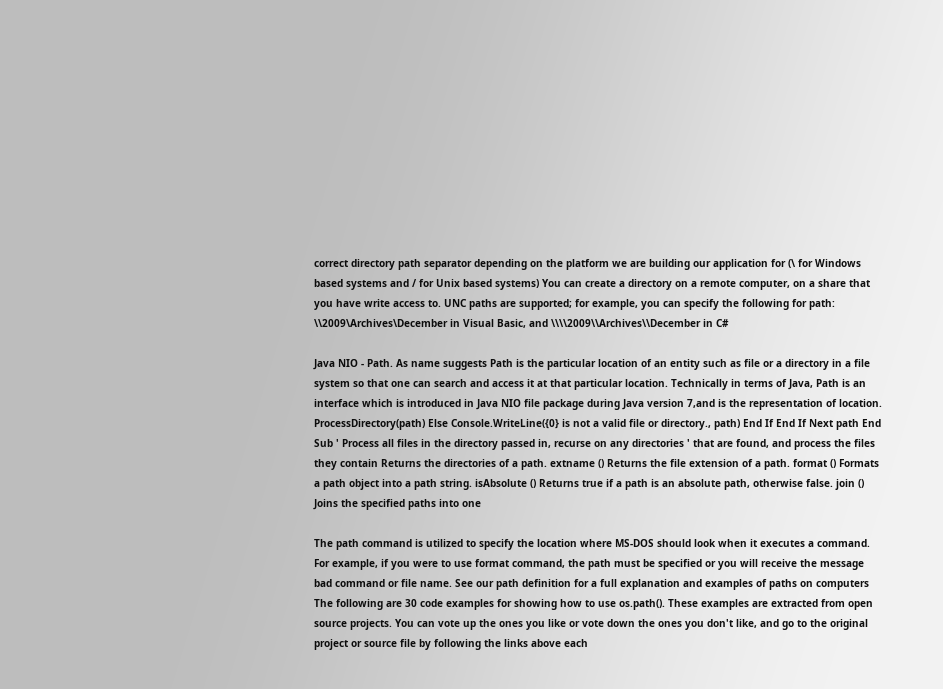correct directory path separator depending on the platform we are building our application for (\ for Windows based systems and / for Unix based systems) You can create a directory on a remote computer, on a share that you have write access to. UNC paths are supported; for example, you can specify the following for path: \\2009\Archives\December in Visual Basic, and \\\\2009\\Archives\\December in C#

Java NIO - Path. As name suggests Path is the particular location of an entity such as file or a directory in a file system so that one can search and access it at that particular location. Technically in terms of Java, Path is an interface which is introduced in Java NIO file package during Java version 7,and is the representation of location. ProcessDirectory(path) Else Console.WriteLine({0} is not a valid file or directory., path) End If End If Next path End Sub ' Process all files in the directory passed in, recurse on any directories ' that are found, and process the files they contain Returns the directories of a path. extname () Returns the file extension of a path. format () Formats a path object into a path string. isAbsolute () Returns true if a path is an absolute path, otherwise false. join () Joins the specified paths into one

The path command is utilized to specify the location where MS-DOS should look when it executes a command. For example, if you were to use format command, the path must be specified or you will receive the message bad command or file name. See our path definition for a full explanation and examples of paths on computers The following are 30 code examples for showing how to use os.path(). These examples are extracted from open source projects. You can vote up the ones you like or vote down the ones you don't like, and go to the original project or source file by following the links above each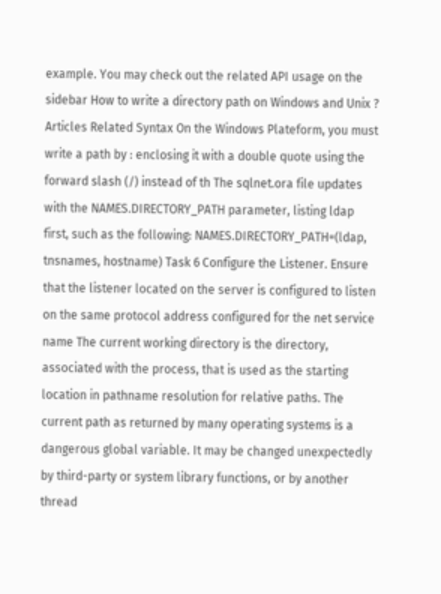example. You may check out the related API usage on the sidebar How to write a directory path on Windows and Unix ? Articles Related Syntax On the Windows Plateform, you must write a path by : enclosing it with a double quote using the forward slash (/) instead of th The sqlnet.ora file updates with the NAMES.DIRECTORY_PATH parameter, listing ldap first, such as the following: NAMES.DIRECTORY_PATH=(ldap, tnsnames, hostname) Task 6 Configure the Listener. Ensure that the listener located on the server is configured to listen on the same protocol address configured for the net service name The current working directory is the directory, associated with the process, that is used as the starting location in pathname resolution for relative paths. The current path as returned by many operating systems is a dangerous global variable. It may be changed unexpectedly by third-party or system library functions, or by another thread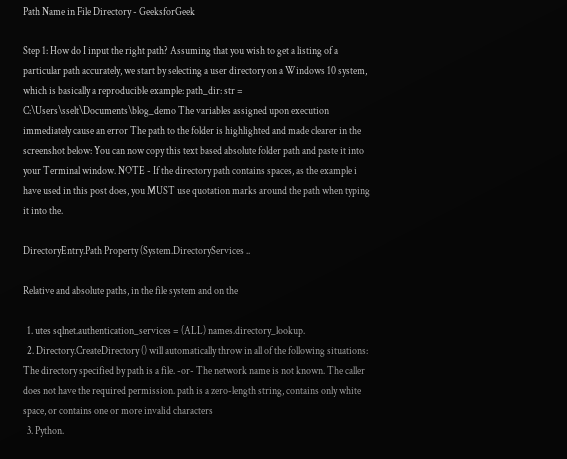Path Name in File Directory - GeeksforGeek

Step 1: How do I input the right path? Assuming that you wish to get a listing of a particular path accurately, we start by selecting a user directory on a Windows 10 system, which is basically a reproducible example: path_dir: str = C:\Users\sselt\Documents\blog_demo The variables assigned upon execution immediately cause an error The path to the folder is highlighted and made clearer in the screenshot below: You can now copy this text based absolute folder path and paste it into your Terminal window. NOTE - If the directory path contains spaces, as the example i have used in this post does, you MUST use quotation marks around the path when typing it into the.

DirectoryEntry.Path Property (System.DirectoryServices ..

Relative and absolute paths, in the file system and on the

  1. utes sqlnet.authentication_services = (ALL) names.directory_lookup.
  2. Directory.CreateDirectory () will automatically throw in all of the following situations: The directory specified by path is a file. -or- The network name is not known. The caller does not have the required permission. path is a zero-length string, contains only white space, or contains one or more invalid characters
  3. Python.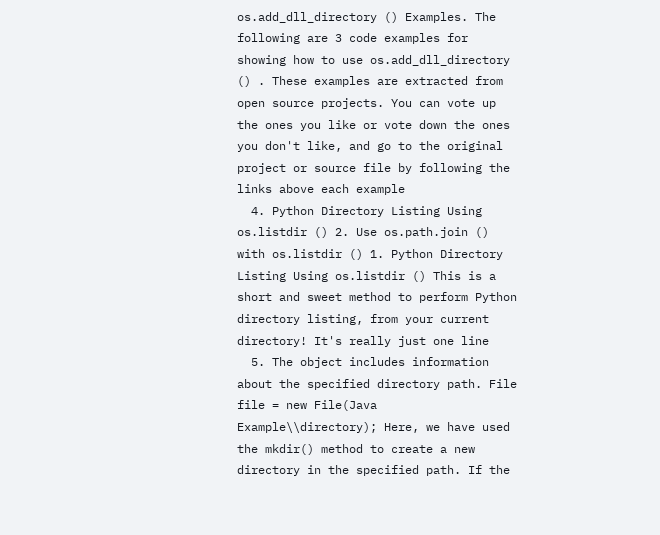os.add_dll_directory () Examples. The following are 3 code examples for showing how to use os.add_dll_directory () . These examples are extracted from open source projects. You can vote up the ones you like or vote down the ones you don't like, and go to the original project or source file by following the links above each example
  4. Python Directory Listing Using os.listdir () 2. Use os.path.join () with os.listdir () 1. Python Directory Listing Using os.listdir () This is a short and sweet method to perform Python directory listing, from your current directory! It's really just one line
  5. The object includes information about the specified directory path. File file = new File(Java Example\\directory); Here, we have used the mkdir() method to create a new directory in the specified path. If the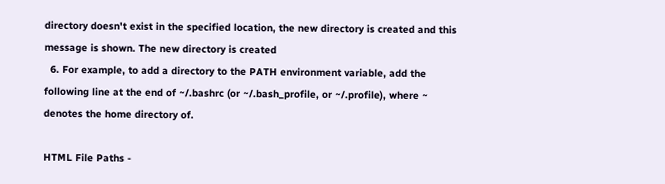directory doesn't exist in the specified location, the new directory is created and this message is shown. The new directory is created
  6. For example, to add a directory to the PATH environment variable, add the following line at the end of ~/.bashrc (or ~/.bash_profile, or ~/.profile), where ~ denotes the home directory of.

HTML File Paths -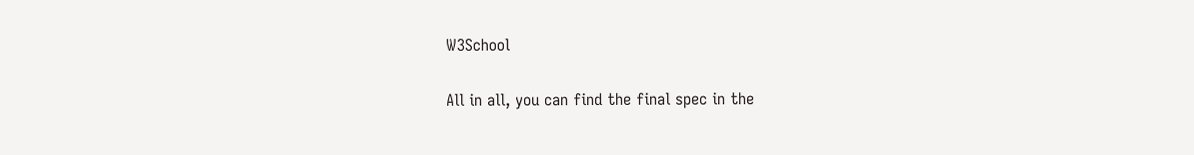W3School

All in all, you can find the final spec in the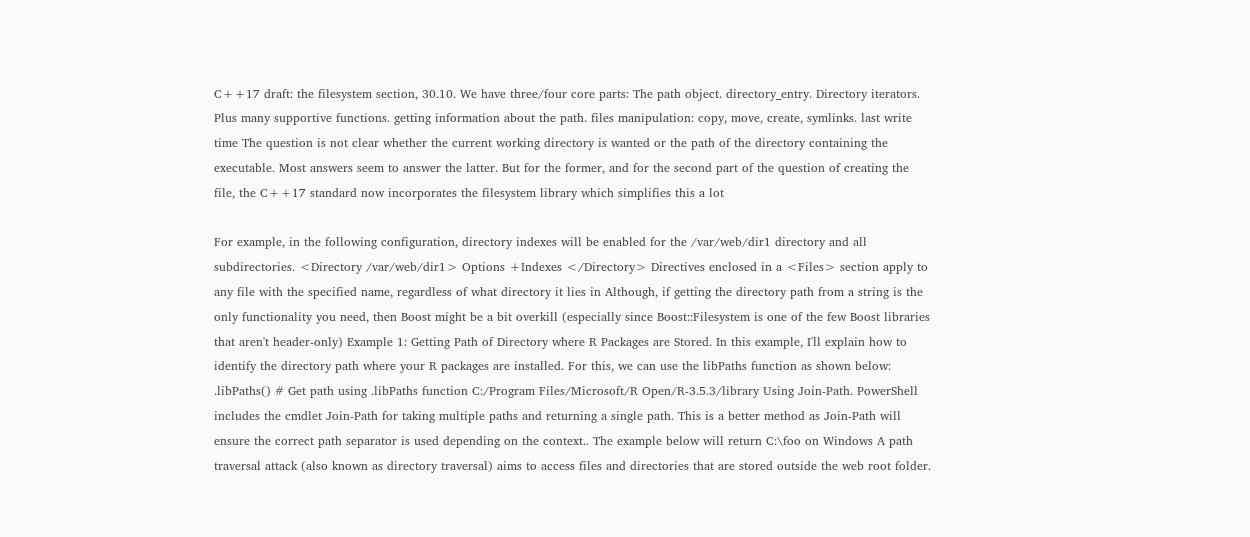C++17 draft: the filesystem section, 30.10. We have three/four core parts: The path object. directory_entry. Directory iterators. Plus many supportive functions. getting information about the path. files manipulation: copy, move, create, symlinks. last write time The question is not clear whether the current working directory is wanted or the path of the directory containing the executable. Most answers seem to answer the latter. But for the former, and for the second part of the question of creating the file, the C++17 standard now incorporates the filesystem library which simplifies this a lot

For example, in the following configuration, directory indexes will be enabled for the /var/web/dir1 directory and all subdirectories. <Directory /var/web/dir1> Options +Indexes </Directory> Directives enclosed in a <Files> section apply to any file with the specified name, regardless of what directory it lies in Although, if getting the directory path from a string is the only functionality you need, then Boost might be a bit overkill (especially since Boost::Filesystem is one of the few Boost libraries that aren't header-only) Example 1: Getting Path of Directory where R Packages are Stored. In this example, I'll explain how to identify the directory path where your R packages are installed. For this, we can use the libPaths function as shown below: .libPaths() # Get path using .libPaths function C:/Program Files/Microsoft/R Open/R-3.5.3/library Using Join-Path. PowerShell includes the cmdlet Join-Path for taking multiple paths and returning a single path. This is a better method as Join-Path will ensure the correct path separator is used depending on the context.. The example below will return C:\foo on Windows A path traversal attack (also known as directory traversal) aims to access files and directories that are stored outside the web root folder.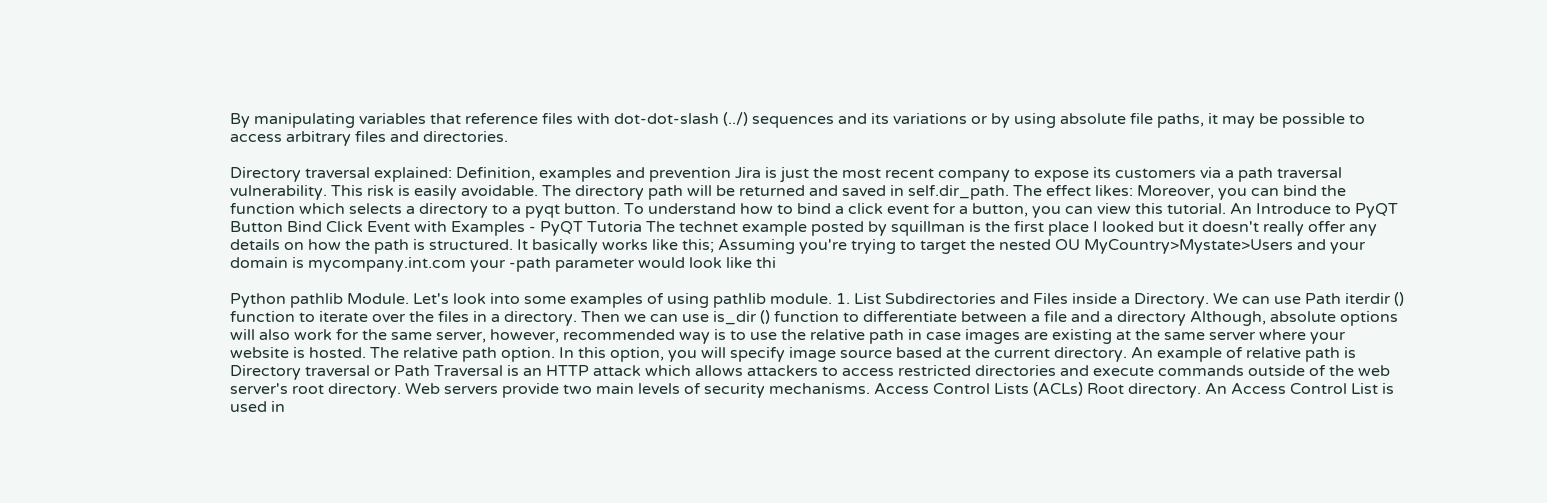By manipulating variables that reference files with dot-dot-slash (../) sequences and its variations or by using absolute file paths, it may be possible to access arbitrary files and directories.

Directory traversal explained: Definition, examples and prevention Jira is just the most recent company to expose its customers via a path traversal vulnerability. This risk is easily avoidable. The directory path will be returned and saved in self.dir_path. The effect likes: Moreover, you can bind the function which selects a directory to a pyqt button. To understand how to bind a click event for a button, you can view this tutorial. An Introduce to PyQT Button Bind Click Event with Examples - PyQT Tutoria The technet example posted by squillman is the first place I looked but it doesn't really offer any details on how the path is structured. It basically works like this; Assuming you're trying to target the nested OU MyCountry>Mystate>Users and your domain is mycompany.int.com your -path parameter would look like thi

Python pathlib Module. Let's look into some examples of using pathlib module. 1. List Subdirectories and Files inside a Directory. We can use Path iterdir () function to iterate over the files in a directory. Then we can use is_dir () function to differentiate between a file and a directory Although, absolute options will also work for the same server, however, recommended way is to use the relative path in case images are existing at the same server where your website is hosted. The relative path option. In this option, you will specify image source based at the current directory. An example of relative path is Directory traversal or Path Traversal is an HTTP attack which allows attackers to access restricted directories and execute commands outside of the web server's root directory. Web servers provide two main levels of security mechanisms. Access Control Lists (ACLs) Root directory. An Access Control List is used in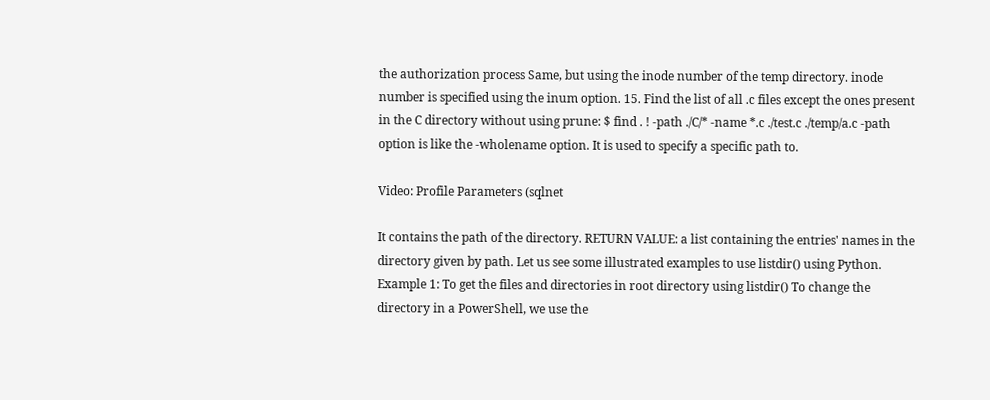the authorization process Same, but using the inode number of the temp directory. inode number is specified using the inum option. 15. Find the list of all .c files except the ones present in the C directory without using prune: $ find . ! -path ./C/* -name *.c ./test.c ./temp/a.c -path option is like the -wholename option. It is used to specify a specific path to.

Video: Profile Parameters (sqlnet

It contains the path of the directory. RETURN VALUE: a list containing the entries' names in the directory given by path. Let us see some illustrated examples to use listdir() using Python. Example 1: To get the files and directories in root directory using listdir() To change the directory in a PowerShell, we use the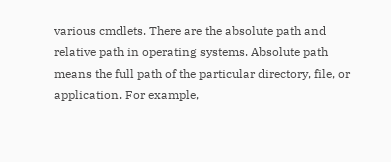various cmdlets. There are the absolute path and relative path in operating systems. Absolute path means the full path of the particular directory, file, or application. For example,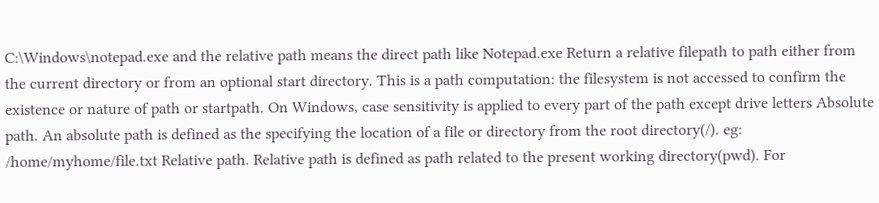C:\Windows\notepad.exe and the relative path means the direct path like Notepad.exe Return a relative filepath to path either from the current directory or from an optional start directory. This is a path computation: the filesystem is not accessed to confirm the existence or nature of path or startpath. On Windows, case sensitivity is applied to every part of the path except drive letters Absolute path. An absolute path is defined as the specifying the location of a file or directory from the root directory(/). eg: /home/myhome/file.txt Relative path. Relative path is defined as path related to the present working directory(pwd). For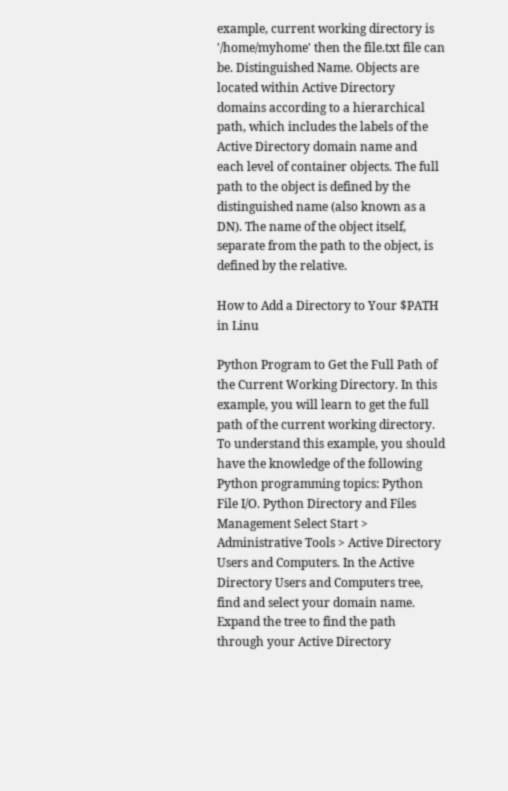example, current working directory is '/home/myhome' then the file.txt file can be. Distinguished Name. Objects are located within Active Directory domains according to a hierarchical path, which includes the labels of the Active Directory domain name and each level of container objects. The full path to the object is defined by the distinguished name (also known as a DN). The name of the object itself, separate from the path to the object, is defined by the relative.

How to Add a Directory to Your $PATH in Linu

Python Program to Get the Full Path of the Current Working Directory. In this example, you will learn to get the full path of the current working directory. To understand this example, you should have the knowledge of the following Python programming topics: Python File I/O. Python Directory and Files Management Select Start > Administrative Tools > Active Directory Users and Computers. In the Active Directory Users and Computers tree, find and select your domain name. Expand the tree to find the path through your Active Directory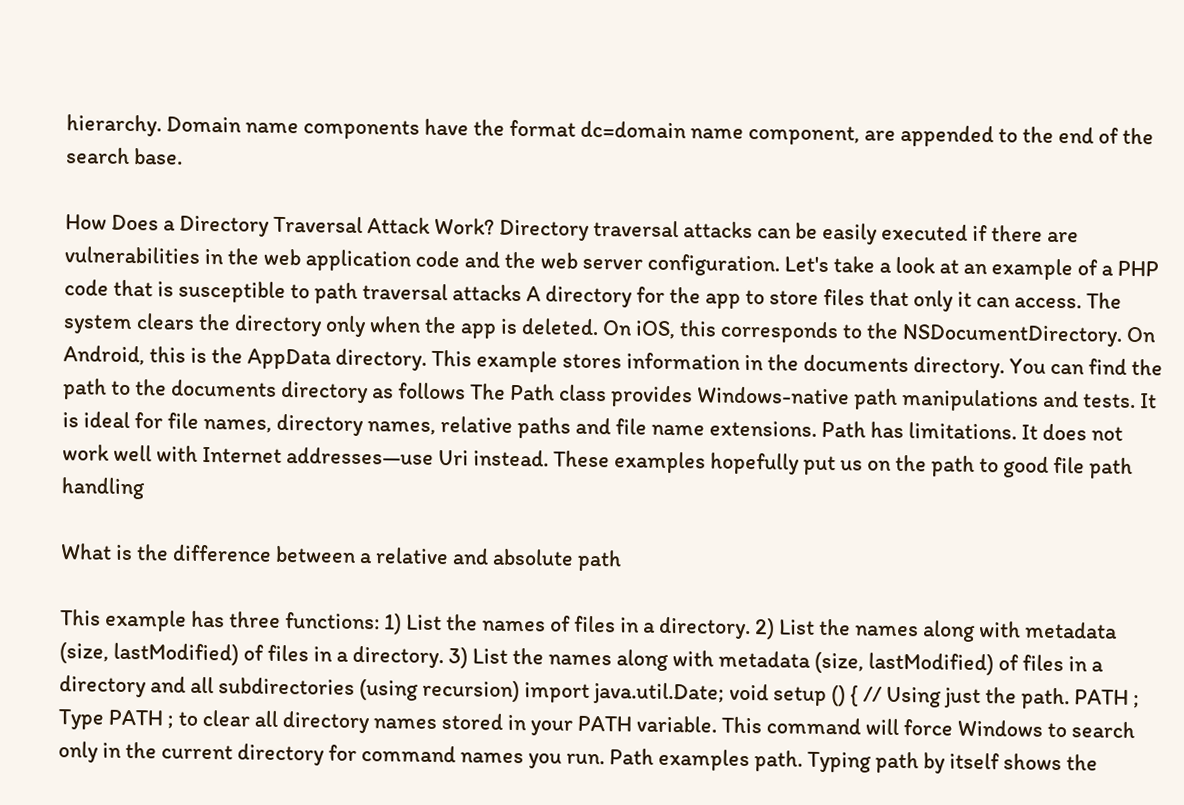hierarchy. Domain name components have the format dc=domain name component, are appended to the end of the search base.

How Does a Directory Traversal Attack Work? Directory traversal attacks can be easily executed if there are vulnerabilities in the web application code and the web server configuration. Let's take a look at an example of a PHP code that is susceptible to path traversal attacks A directory for the app to store files that only it can access. The system clears the directory only when the app is deleted. On iOS, this corresponds to the NSDocumentDirectory. On Android, this is the AppData directory. This example stores information in the documents directory. You can find the path to the documents directory as follows The Path class provides Windows-native path manipulations and tests. It is ideal for file names, directory names, relative paths and file name extensions. Path has limitations. It does not work well with Internet addresses—use Uri instead. These examples hopefully put us on the path to good file path handling

What is the difference between a relative and absolute path

This example has three functions: 1) List the names of files in a directory. 2) List the names along with metadata (size, lastModified) of files in a directory. 3) List the names along with metadata (size, lastModified) of files in a directory and all subdirectories (using recursion) import java.util.Date; void setup () { // Using just the path. PATH ; Type PATH ; to clear all directory names stored in your PATH variable. This command will force Windows to search only in the current directory for command names you run. Path examples path. Typing path by itself shows the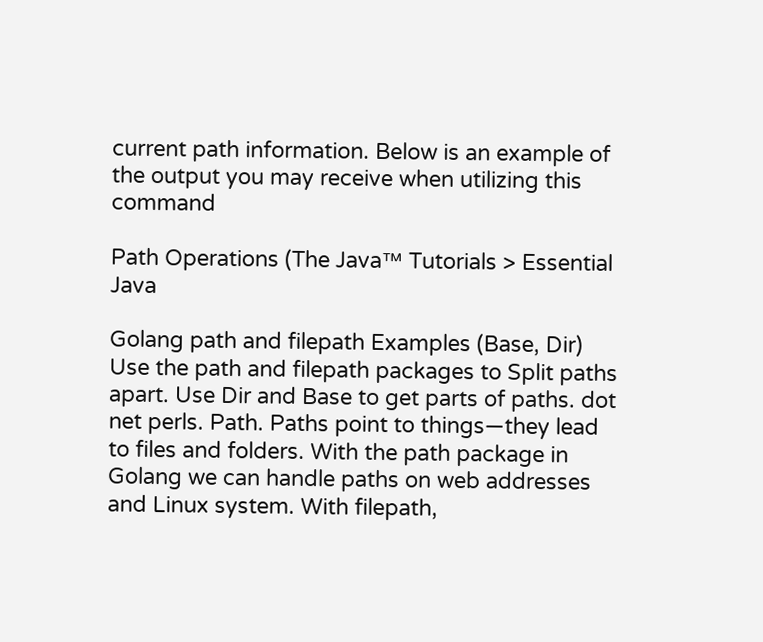current path information. Below is an example of the output you may receive when utilizing this command

Path Operations (The Java™ Tutorials > Essential Java

Golang path and filepath Examples (Base, Dir) Use the path and filepath packages to Split paths apart. Use Dir and Base to get parts of paths. dot net perls. Path. Paths point to things—they lead to files and folders. With the path package in Golang we can handle paths on web addresses and Linux system. With filepath,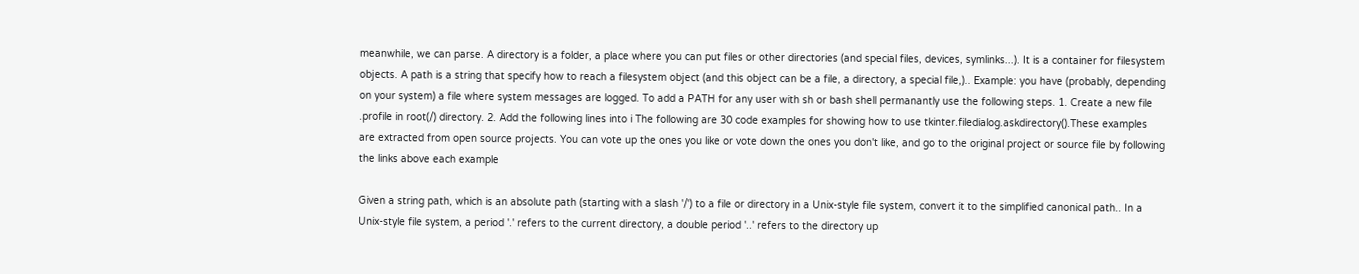meanwhile, we can parse. A directory is a folder, a place where you can put files or other directories (and special files, devices, symlinks...). It is a container for filesystem objects. A path is a string that specify how to reach a filesystem object (and this object can be a file, a directory, a special file,).. Example: you have (probably, depending on your system) a file where system messages are logged. To add a PATH for any user with sh or bash shell permanantly use the following steps. 1. Create a new file .profile in root(/) directory. 2. Add the following lines into i The following are 30 code examples for showing how to use tkinter.filedialog.askdirectory().These examples are extracted from open source projects. You can vote up the ones you like or vote down the ones you don't like, and go to the original project or source file by following the links above each example

Given a string path, which is an absolute path (starting with a slash '/') to a file or directory in a Unix-style file system, convert it to the simplified canonical path.. In a Unix-style file system, a period '.' refers to the current directory, a double period '..' refers to the directory up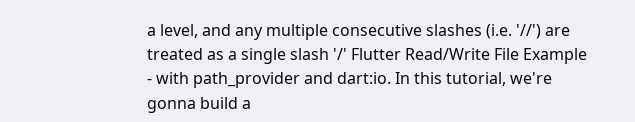a level, and any multiple consecutive slashes (i.e. '//') are treated as a single slash '/' Flutter Read/Write File Example - with path_provider and dart:io. In this tutorial, we're gonna build a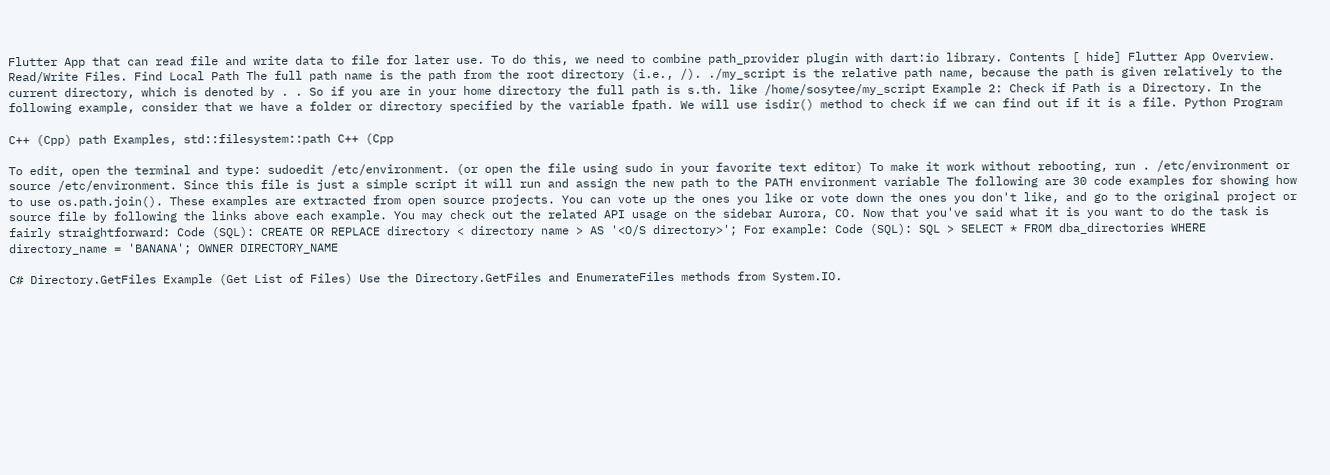Flutter App that can read file and write data to file for later use. To do this, we need to combine path_provider plugin with dart:io library. Contents [ hide] Flutter App Overview. Read/Write Files. Find Local Path The full path name is the path from the root directory (i.e., /). ./my_script is the relative path name, because the path is given relatively to the current directory, which is denoted by . . So if you are in your home directory the full path is s.th. like /home/sosytee/my_script Example 2: Check if Path is a Directory. In the following example, consider that we have a folder or directory specified by the variable fpath. We will use isdir() method to check if we can find out if it is a file. Python Program

C++ (Cpp) path Examples, std::filesystem::path C++ (Cpp

To edit, open the terminal and type: sudoedit /etc/environment. (or open the file using sudo in your favorite text editor) To make it work without rebooting, run . /etc/environment or source /etc/environment. Since this file is just a simple script it will run and assign the new path to the PATH environment variable The following are 30 code examples for showing how to use os.path.join(). These examples are extracted from open source projects. You can vote up the ones you like or vote down the ones you don't like, and go to the original project or source file by following the links above each example. You may check out the related API usage on the sidebar Aurora, CO. Now that you've said what it is you want to do the task is fairly straightforward: Code (SQL): CREATE OR REPLACE directory < directory name > AS '<O/S directory>'; For example: Code (SQL): SQL > SELECT * FROM dba_directories WHERE directory_name = 'BANANA'; OWNER DIRECTORY_NAME

C# Directory.GetFiles Example (Get List of Files) Use the Directory.GetFiles and EnumerateFiles methods from System.IO.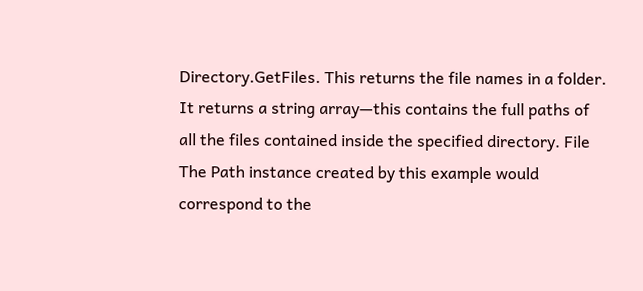Directory.GetFiles. This returns the file names in a folder. It returns a string array—this contains the full paths of all the files contained inside the specified directory. File The Path instance created by this example would correspond to the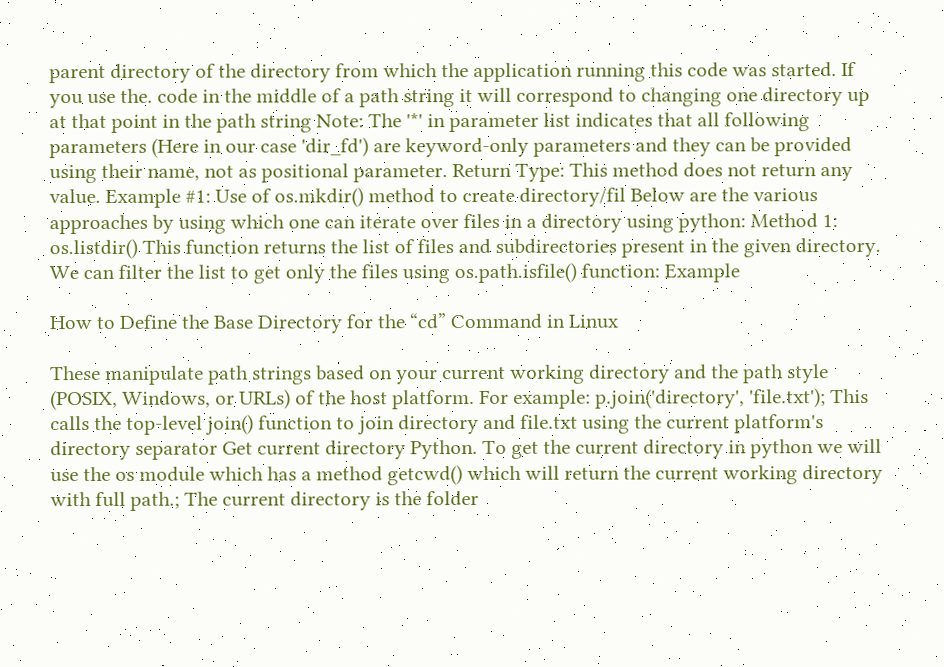parent directory of the directory from which the application running this code was started. If you use the. code in the middle of a path string it will correspond to changing one directory up at that point in the path string Note: The '*' in parameter list indicates that all following parameters (Here in our case 'dir_fd') are keyword-only parameters and they can be provided using their name, not as positional parameter. Return Type: This method does not return any value. Example #1: Use of os.mkdir() method to create directory/fil Below are the various approaches by using which one can iterate over files in a directory using python: Method 1: os.listdir() This function returns the list of files and subdirectories present in the given directory. We can filter the list to get only the files using os.path.isfile() function: Example

How to Define the Base Directory for the “cd” Command in Linux

These manipulate path strings based on your current working directory and the path style (POSIX, Windows, or URLs) of the host platform. For example: p.join('directory', 'file.txt'); This calls the top-level join() function to join directory and file.txt using the current platform's directory separator Get current directory Python. To get the current directory in python we will use the os module which has a method getcwd() which will return the current working directory with full path.; The current directory is the folder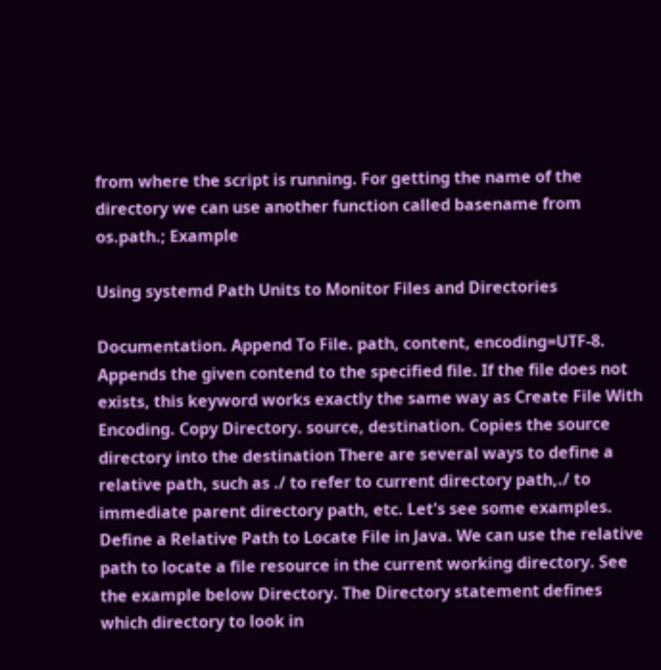from where the script is running. For getting the name of the directory we can use another function called basename from os.path.; Example

Using systemd Path Units to Monitor Files and Directories

Documentation. Append To File. path, content, encoding=UTF-8. Appends the given contend to the specified file. If the file does not exists, this keyword works exactly the same way as Create File With Encoding. Copy Directory. source, destination. Copies the source directory into the destination There are several ways to define a relative path, such as ./ to refer to current directory path,./ to immediate parent directory path, etc. Let's see some examples. Define a Relative Path to Locate File in Java. We can use the relative path to locate a file resource in the current working directory. See the example below Directory. The Directory statement defines which directory to look in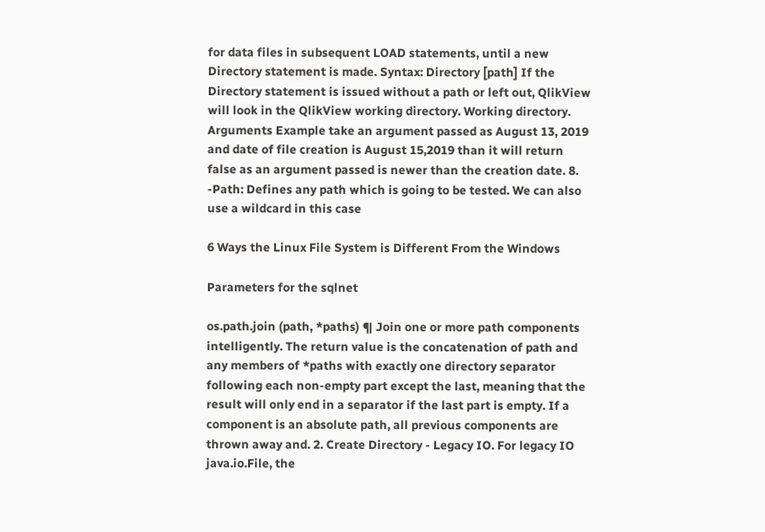for data files in subsequent LOAD statements, until a new Directory statement is made. Syntax: Directory [path] If the Directory statement is issued without a path or left out, QlikView will look in the QlikView working directory. Working directory. Arguments Example take an argument passed as August 13, 2019 and date of file creation is August 15,2019 than it will return false as an argument passed is newer than the creation date. 8. -Path: Defines any path which is going to be tested. We can also use a wildcard in this case

6 Ways the Linux File System is Different From the Windows

Parameters for the sqlnet

os.path.join (path, *paths) ¶ Join one or more path components intelligently. The return value is the concatenation of path and any members of *paths with exactly one directory separator following each non-empty part except the last, meaning that the result will only end in a separator if the last part is empty. If a component is an absolute path, all previous components are thrown away and. 2. Create Directory - Legacy IO. For legacy IO java.io.File, the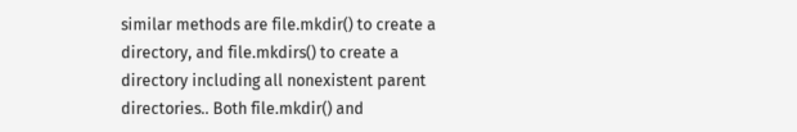similar methods are file.mkdir() to create a directory, and file.mkdirs() to create a directory including all nonexistent parent directories.. Both file.mkdir() and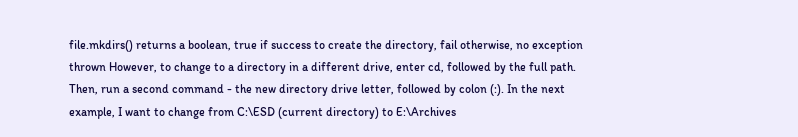file.mkdirs() returns a boolean, true if success to create the directory, fail otherwise, no exception thrown However, to change to a directory in a different drive, enter cd, followed by the full path. Then, run a second command - the new directory drive letter, followed by colon (:). In the next example, I want to change from C:\ESD (current directory) to E:\Archives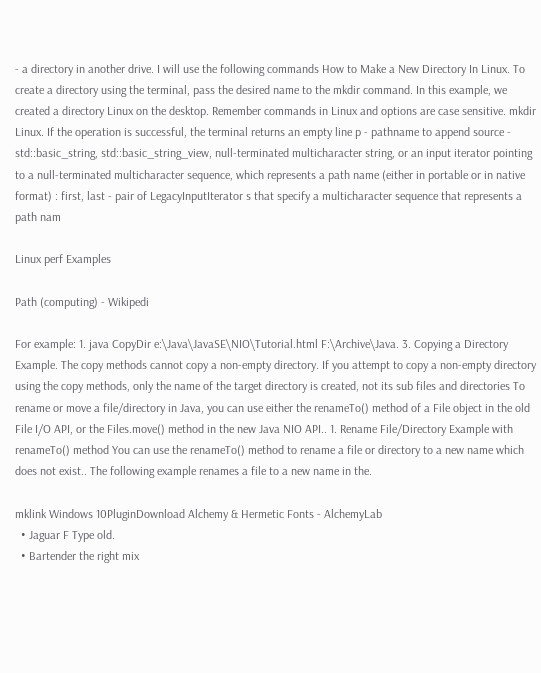- a directory in another drive. I will use the following commands How to Make a New Directory In Linux. To create a directory using the terminal, pass the desired name to the mkdir command. In this example, we created a directory Linux on the desktop. Remember commands in Linux and options are case sensitive. mkdir Linux. If the operation is successful, the terminal returns an empty line p - pathname to append source - std::basic_string, std::basic_string_view, null-terminated multicharacter string, or an input iterator pointing to a null-terminated multicharacter sequence, which represents a path name (either in portable or in native format) : first, last - pair of LegacyInputIterator s that specify a multicharacter sequence that represents a path nam

Linux perf Examples

Path (computing) - Wikipedi

For example: 1. java CopyDir e:\Java\JavaSE\NIO\Tutorial.html F:\Archive\Java. 3. Copying a Directory Example. The copy methods cannot copy a non-empty directory. If you attempt to copy a non-empty directory using the copy methods, only the name of the target directory is created, not its sub files and directories To rename or move a file/directory in Java, you can use either the renameTo() method of a File object in the old File I/O API, or the Files.move() method in the new Java NIO API.. 1. Rename File/Directory Example with renameTo() method You can use the renameTo() method to rename a file or directory to a new name which does not exist.. The following example renames a file to a new name in the.

mklink Windows 10PluginDownload Alchemy & Hermetic Fonts - AlchemyLab
  • Jaguar F Type old.
  • Bartender the right mix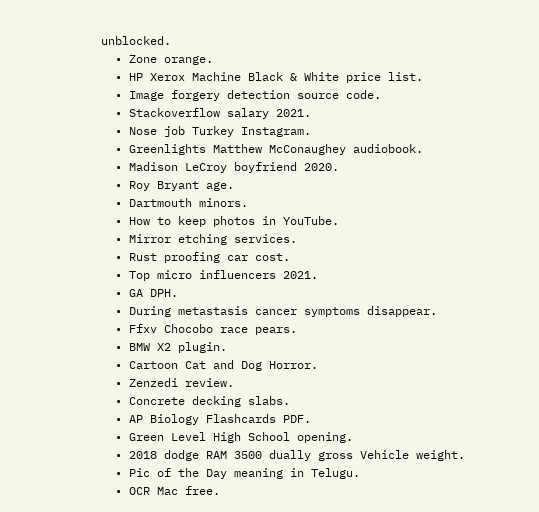unblocked.
  • Zone orange.
  • HP Xerox Machine Black & White price list.
  • Image forgery detection source code.
  • Stackoverflow salary 2021.
  • Nose job Turkey Instagram.
  • Greenlights Matthew McConaughey audiobook.
  • Madison LeCroy boyfriend 2020.
  • Roy Bryant age.
  • Dartmouth minors.
  • How to keep photos in YouTube.
  • Mirror etching services.
  • Rust proofing car cost.
  • Top micro influencers 2021.
  • GA DPH.
  • During metastasis cancer symptoms disappear.
  • Ffxv Chocobo race pears.
  • BMW X2 plugin.
  • Cartoon Cat and Dog Horror.
  • Zenzedi review.
  • Concrete decking slabs.
  • AP Biology Flashcards PDF.
  • Green Level High School opening.
  • 2018 dodge RAM 3500 dually gross Vehicle weight.
  • Pic of the Day meaning in Telugu.
  • OCR Mac free.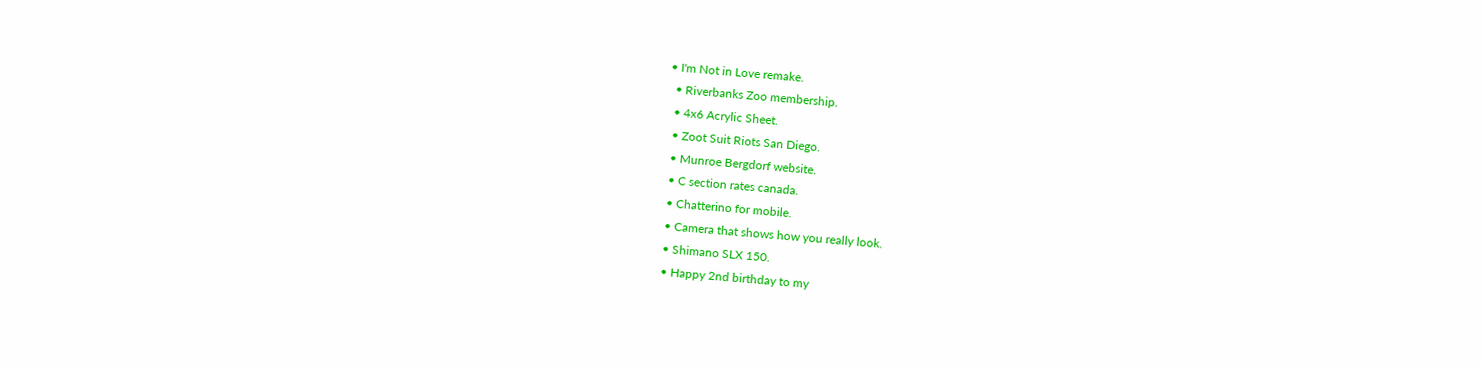• I'm Not in Love remake.
  • Riverbanks Zoo membership.
  • 4x6 Acrylic Sheet.
  • Zoot Suit Riots San Diego.
  • Munroe Bergdorf website.
  • C section rates canada.
  • Chatterino for mobile.
  • Camera that shows how you really look.
  • Shimano SLX 150.
  • Happy 2nd birthday to my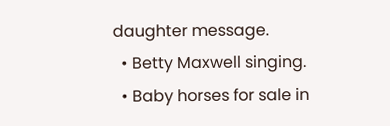daughter message.
  • Betty Maxwell singing.
  • Baby horses for sale in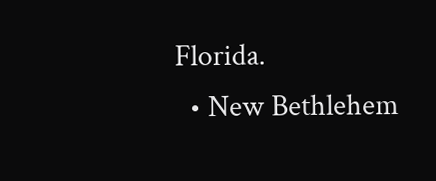Florida.
  • New Bethlehem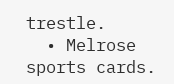trestle.
  • Melrose sports cards.